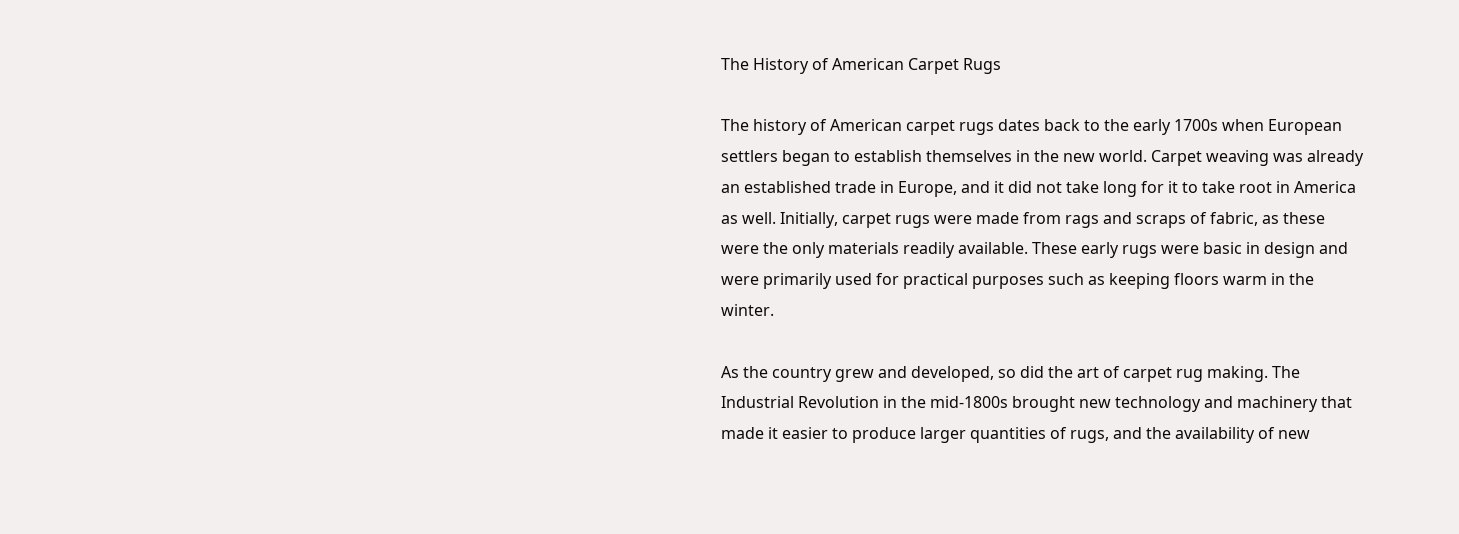The History of American Carpet Rugs

The history of American carpet rugs dates back to the early 1700s when European settlers began to establish themselves in the new world. Carpet weaving was already an established trade in Europe, and it did not take long for it to take root in America as well. Initially, carpet rugs were made from rags and scraps of fabric, as these were the only materials readily available. These early rugs were basic in design and were primarily used for practical purposes such as keeping floors warm in the winter.

As the country grew and developed, so did the art of carpet rug making. The Industrial Revolution in the mid-1800s brought new technology and machinery that made it easier to produce larger quantities of rugs, and the availability of new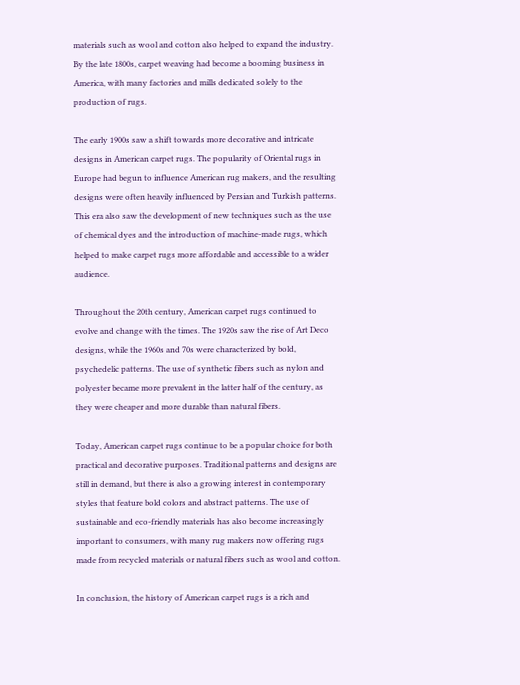materials such as wool and cotton also helped to expand the industry. By the late 1800s, carpet weaving had become a booming business in America, with many factories and mills dedicated solely to the production of rugs.

The early 1900s saw a shift towards more decorative and intricate designs in American carpet rugs. The popularity of Oriental rugs in Europe had begun to influence American rug makers, and the resulting designs were often heavily influenced by Persian and Turkish patterns. This era also saw the development of new techniques such as the use of chemical dyes and the introduction of machine-made rugs, which helped to make carpet rugs more affordable and accessible to a wider audience.

Throughout the 20th century, American carpet rugs continued to evolve and change with the times. The 1920s saw the rise of Art Deco designs, while the 1960s and 70s were characterized by bold, psychedelic patterns. The use of synthetic fibers such as nylon and polyester became more prevalent in the latter half of the century, as they were cheaper and more durable than natural fibers.

Today, American carpet rugs continue to be a popular choice for both practical and decorative purposes. Traditional patterns and designs are still in demand, but there is also a growing interest in contemporary styles that feature bold colors and abstract patterns. The use of sustainable and eco-friendly materials has also become increasingly important to consumers, with many rug makers now offering rugs made from recycled materials or natural fibers such as wool and cotton.

In conclusion, the history of American carpet rugs is a rich and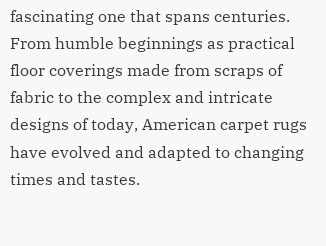fascinating one that spans centuries. From humble beginnings as practical floor coverings made from scraps of fabric to the complex and intricate designs of today, American carpet rugs have evolved and adapted to changing times and tastes.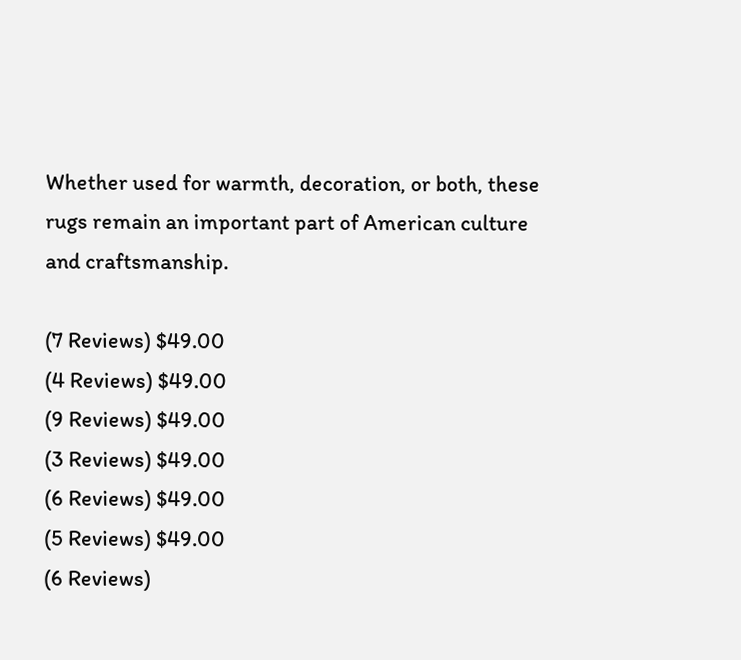Whether used for warmth, decoration, or both, these rugs remain an important part of American culture and craftsmanship.

(7 Reviews) $49.00
(4 Reviews) $49.00
(9 Reviews) $49.00
(3 Reviews) $49.00
(6 Reviews) $49.00
(5 Reviews) $49.00
(6 Reviews)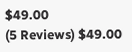$49.00
(5 Reviews) $49.00